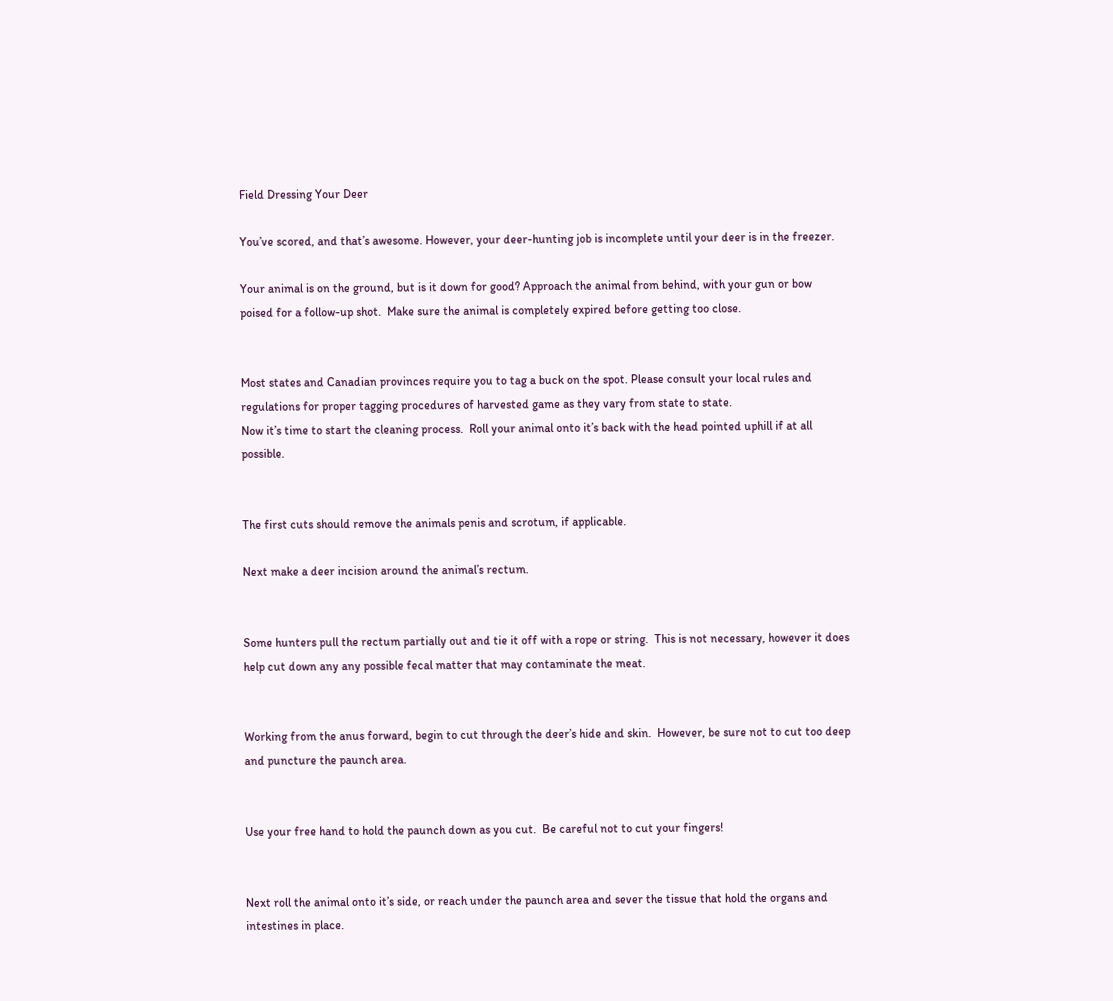Field Dressing Your Deer

You’ve scored, and that’s awesome. However, your deer-hunting job is incomplete until your deer is in the freezer.

Your animal is on the ground, but is it down for good? Approach the animal from behind, with your gun or bow poised for a follow-up shot.  Make sure the animal is completely expired before getting too close.


Most states and Canadian provinces require you to tag a buck on the spot. Please consult your local rules and regulations for proper tagging procedures of harvested game as they vary from state to state.
Now it’s time to start the cleaning process.  Roll your animal onto it’s back with the head pointed uphill if at all possible.


The first cuts should remove the animals penis and scrotum, if applicable.

Next make a deer incision around the animal’s rectum.


Some hunters pull the rectum partially out and tie it off with a rope or string.  This is not necessary, however it does help cut down any any possible fecal matter that may contaminate the meat.


Working from the anus forward, begin to cut through the deer’s hide and skin.  However, be sure not to cut too deep and puncture the paunch area.


Use your free hand to hold the paunch down as you cut.  Be careful not to cut your fingers!


Next roll the animal onto it’s side, or reach under the paunch area and sever the tissue that hold the organs and intestines in place.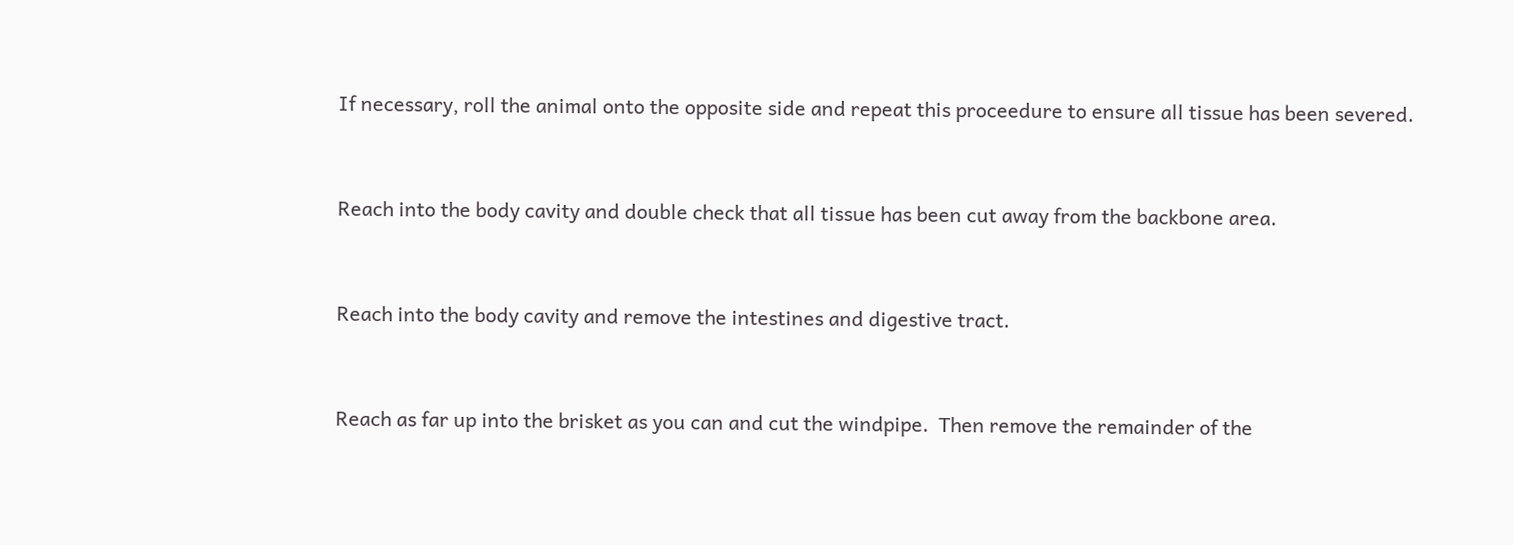If necessary, roll the animal onto the opposite side and repeat this proceedure to ensure all tissue has been severed.


Reach into the body cavity and double check that all tissue has been cut away from the backbone area.


Reach into the body cavity and remove the intestines and digestive tract.


Reach as far up into the brisket as you can and cut the windpipe.  Then remove the remainder of the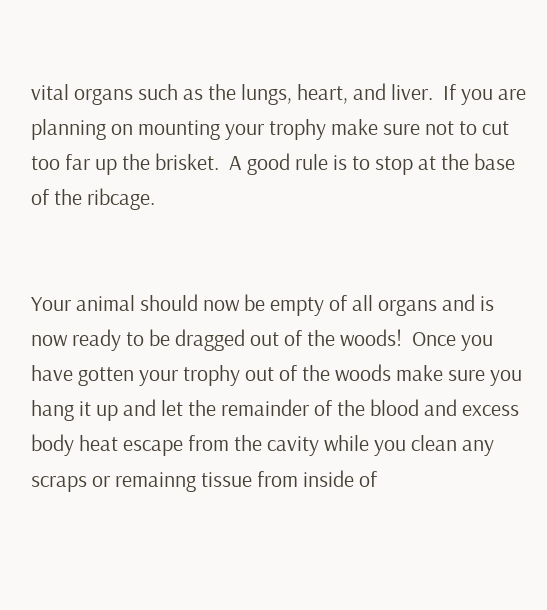vital organs such as the lungs, heart, and liver.  If you are planning on mounting your trophy make sure not to cut too far up the brisket.  A good rule is to stop at the base of the ribcage.


Your animal should now be empty of all organs and is now ready to be dragged out of the woods!  Once you have gotten your trophy out of the woods make sure you hang it up and let the remainder of the blood and excess body heat escape from the cavity while you clean any scraps or remainng tissue from inside of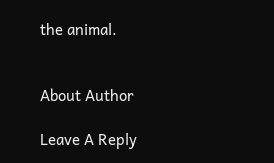the animal.


About Author

Leave A Reply